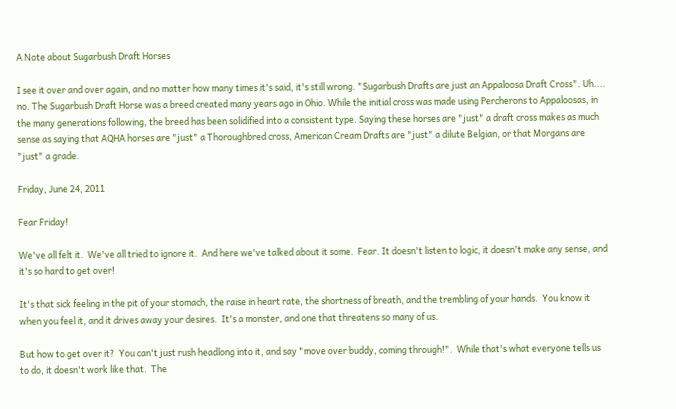A Note about Sugarbush Draft Horses

I see it over and over again, and no matter how many times it's said, it's still wrong. "Sugarbush Drafts are just an Appaloosa Draft Cross". Uh.... no. The Sugarbush Draft Horse was a breed created many years ago in Ohio. While the initial cross was made using Percherons to Appaloosas, in the many generations following, the breed has been solidified into a consistent type. Saying these horses are "just" a draft cross makes as much sense as saying that AQHA horses are "just" a Thoroughbred cross, American Cream Drafts are "just" a dilute Belgian, or that Morgans are "just" a grade.

Friday, June 24, 2011

Fear Friday!

We've all felt it.  We've all tried to ignore it.  And here we've talked about it some.  Fear. It doesn't listen to logic, it doesn't make any sense, and it's so hard to get over!

It's that sick feeling in the pit of your stomach, the raise in heart rate, the shortness of breath, and the trembling of your hands.  You know it when you feel it, and it drives away your desires.  It's a monster, and one that threatens so many of us.

But how to get over it?  You can't just rush headlong into it, and say "move over buddy, coming through!".  While that's what everyone tells us to do, it doesn't work like that.  The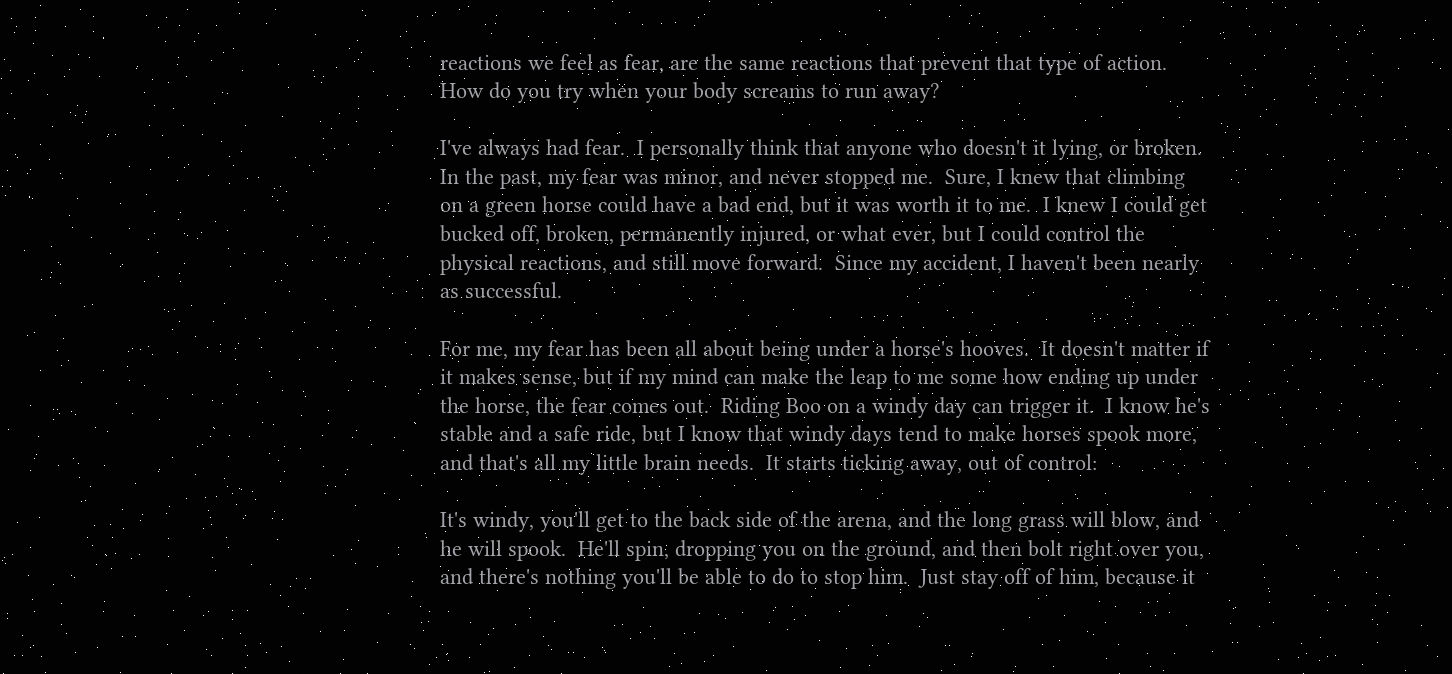reactions we feel as fear, are the same reactions that prevent that type of action.  How do you try when your body screams to run away?

I've always had fear.  I personally think that anyone who doesn't it lying, or broken.  In the past, my fear was minor, and never stopped me.  Sure, I knew that climbing on a green horse could have a bad end, but it was worth it to me.  I knew I could get bucked off, broken, permanently injured, or what ever, but I could control the physical reactions, and still move forward.  Since my accident, I haven't been nearly as successful.

For me, my fear has been all about being under a horse's hooves.  It doesn't matter if it makes sense, but if my mind can make the leap to me some how ending up under the horse, the fear comes out.  Riding Boo on a windy day can trigger it.  I know he's stable and a safe ride, but I know that windy days tend to make horses spook more, and that's all my little brain needs.  It starts ticking away, out of control:

It's windy, you'll get to the back side of the arena, and the long grass will blow, and he will spook.  He'll spin, dropping you on the ground, and then bolt right over you, and there's nothing you'll be able to do to stop him.  Just stay off of him, because it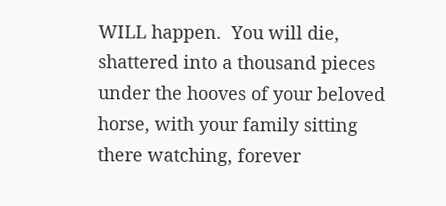WILL happen.  You will die, shattered into a thousand pieces under the hooves of your beloved horse, with your family sitting there watching, forever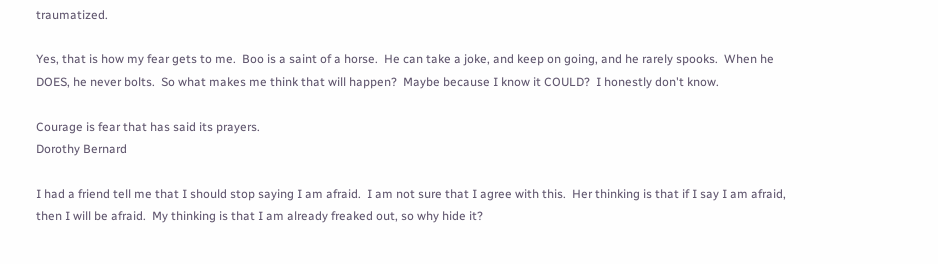traumatized.

Yes, that is how my fear gets to me.  Boo is a saint of a horse.  He can take a joke, and keep on going, and he rarely spooks.  When he DOES, he never bolts.  So what makes me think that will happen?  Maybe because I know it COULD?  I honestly don't know.

Courage is fear that has said its prayers.
Dorothy Bernard

I had a friend tell me that I should stop saying I am afraid.  I am not sure that I agree with this.  Her thinking is that if I say I am afraid, then I will be afraid.  My thinking is that I am already freaked out, so why hide it?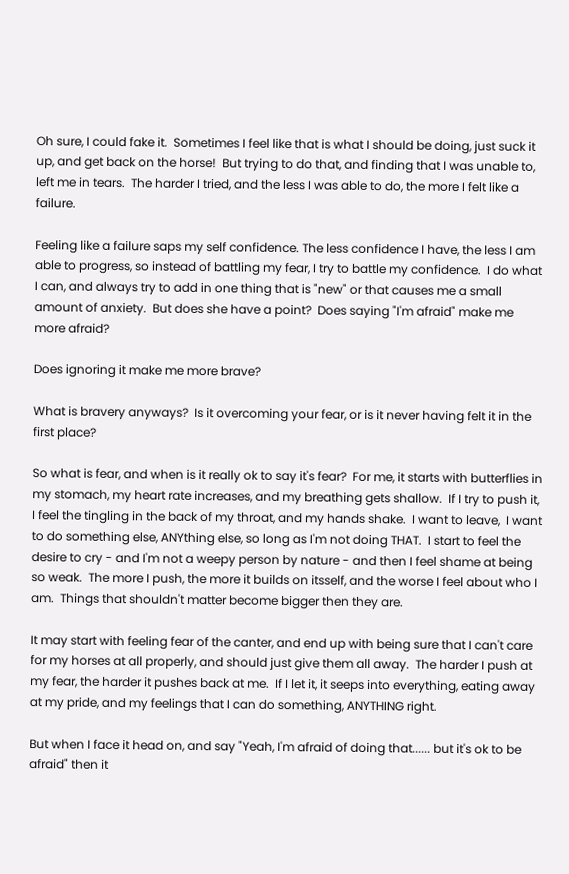Oh sure, I could fake it.  Sometimes I feel like that is what I should be doing, just suck it up, and get back on the horse!  But trying to do that, and finding that I was unable to, left me in tears.  The harder I tried, and the less I was able to do, the more I felt like a failure.

Feeling like a failure saps my self confidence. The less confidence I have, the less I am able to progress, so instead of battling my fear, I try to battle my confidence.  I do what I can, and always try to add in one thing that is "new" or that causes me a small amount of anxiety.  But does she have a point?  Does saying "I'm afraid" make me more afraid?

Does ignoring it make me more brave?

What is bravery anyways?  Is it overcoming your fear, or is it never having felt it in the first place?

So what is fear, and when is it really ok to say it's fear?  For me, it starts with butterflies in my stomach, my heart rate increases, and my breathing gets shallow.  If I try to push it, I feel the tingling in the back of my throat, and my hands shake.  I want to leave,  I want to do something else, ANYthing else, so long as I'm not doing THAT.  I start to feel the desire to cry - and I'm not a weepy person by nature - and then I feel shame at being so weak.  The more I push, the more it builds on itsself, and the worse I feel about who I am.  Things that shouldn't matter become bigger then they are.

It may start with feeling fear of the canter, and end up with being sure that I can't care for my horses at all properly, and should just give them all away.  The harder I push at my fear, the harder it pushes back at me.  If I let it, it seeps into everything, eating away at my pride, and my feelings that I can do something, ANYTHING right.

But when I face it head on, and say "Yeah, I'm afraid of doing that...... but it's ok to be afraid" then it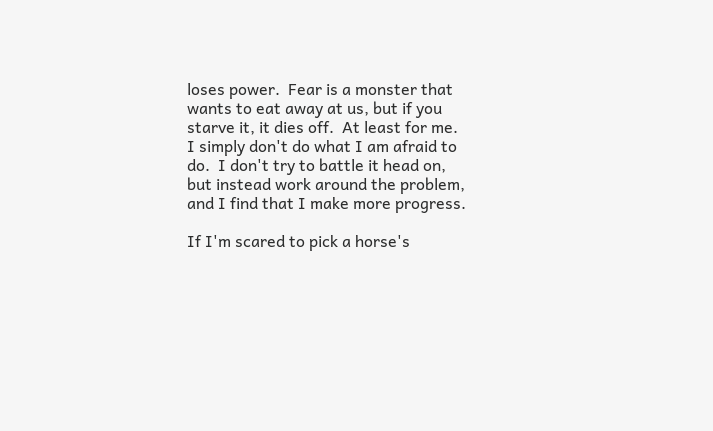loses power.  Fear is a monster that wants to eat away at us, but if you starve it, it dies off.  At least for me.  I simply don't do what I am afraid to do.  I don't try to battle it head on, but instead work around the problem, and I find that I make more progress.

If I'm scared to pick a horse's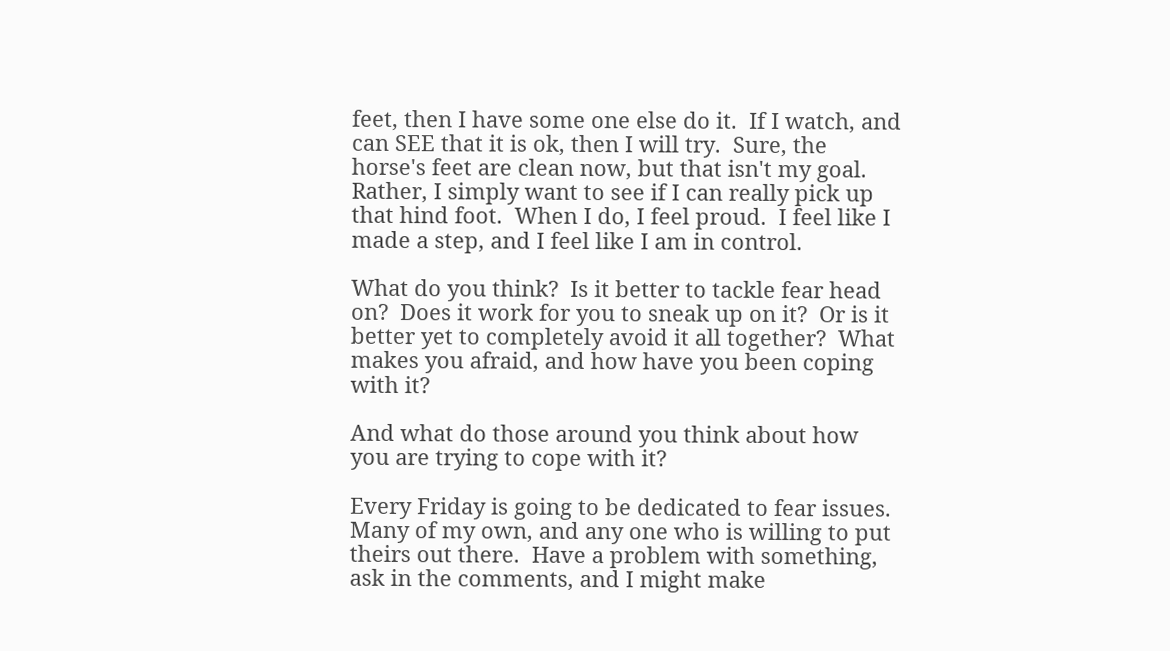feet, then I have some one else do it.  If I watch, and can SEE that it is ok, then I will try.  Sure, the horse's feet are clean now, but that isn't my goal.  Rather, I simply want to see if I can really pick up that hind foot.  When I do, I feel proud.  I feel like I made a step, and I feel like I am in control.

What do you think?  Is it better to tackle fear head on?  Does it work for you to sneak up on it?  Or is it better yet to completely avoid it all together?  What makes you afraid, and how have you been coping with it?

And what do those around you think about how you are trying to cope with it?

Every Friday is going to be dedicated to fear issues.  Many of my own, and any one who is willing to put theirs out there.  Have a problem with something, ask in the comments, and I might make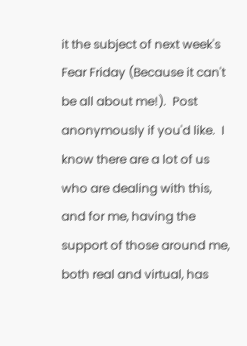it the subject of next week's Fear Friday (Because it can't be all about me!).  Post anonymously if you'd like.  I know there are a lot of us who are dealing with this, and for me, having the support of those around me, both real and virtual, has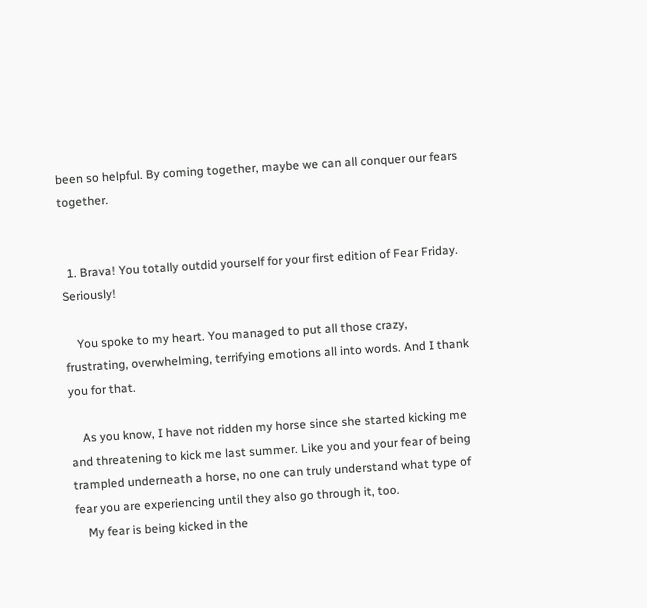been so helpful. By coming together, maybe we can all conquer our fears together.


  1. Brava! You totally outdid yourself for your first edition of Fear Friday. Seriously!

    You spoke to my heart. You managed to put all those crazy, frustrating, overwhelming, terrifying emotions all into words. And I thank you for that.

    As you know, I have not ridden my horse since she started kicking me and threatening to kick me last summer. Like you and your fear of being trampled underneath a horse, no one can truly understand what type of fear you are experiencing until they also go through it, too.
    My fear is being kicked in the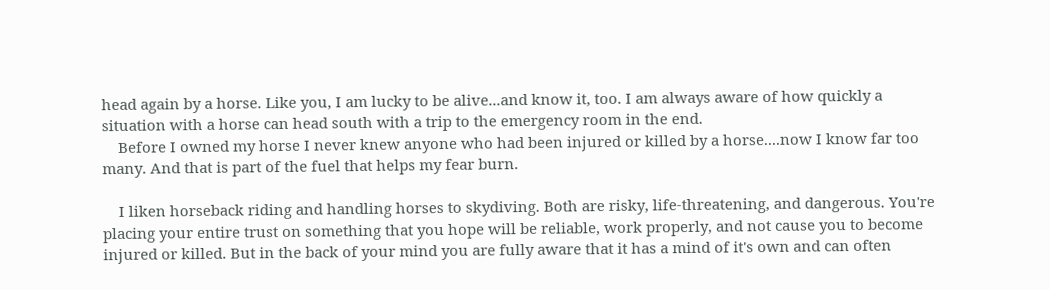head again by a horse. Like you, I am lucky to be alive...and know it, too. I am always aware of how quickly a situation with a horse can head south with a trip to the emergency room in the end.
    Before I owned my horse I never knew anyone who had been injured or killed by a horse....now I know far too many. And that is part of the fuel that helps my fear burn.

    I liken horseback riding and handling horses to skydiving. Both are risky, life-threatening, and dangerous. You're placing your entire trust on something that you hope will be reliable, work properly, and not cause you to become injured or killed. But in the back of your mind you are fully aware that it has a mind of it's own and can often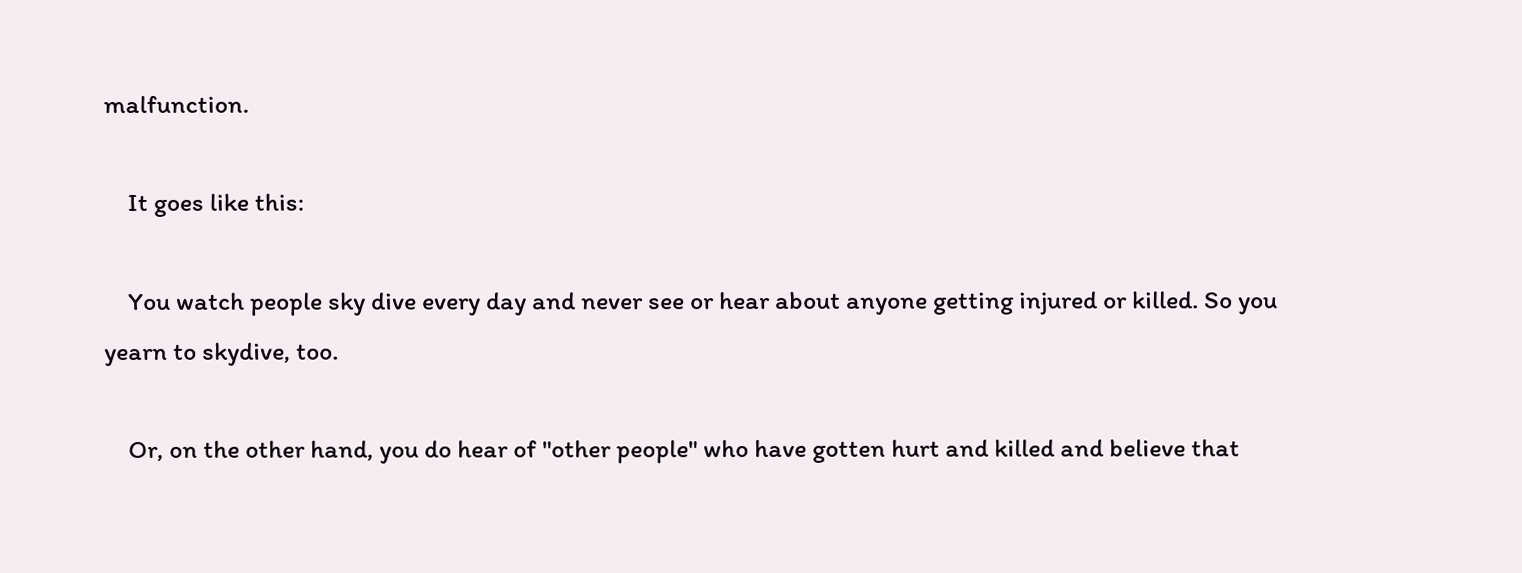malfunction.

    It goes like this:

    You watch people sky dive every day and never see or hear about anyone getting injured or killed. So you yearn to skydive, too.

    Or, on the other hand, you do hear of "other people" who have gotten hurt and killed and believe that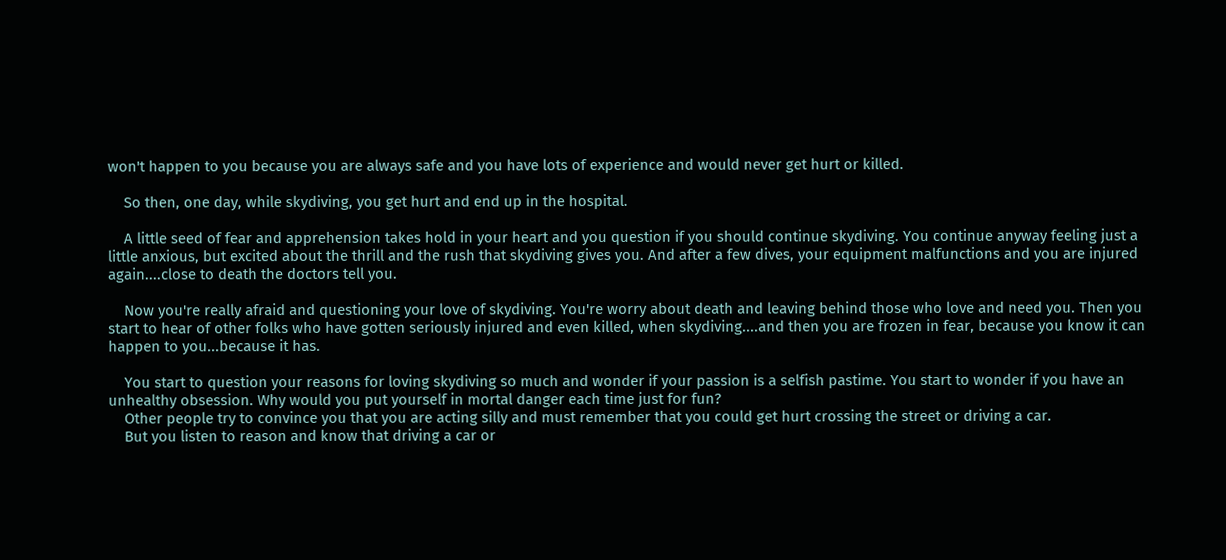won't happen to you because you are always safe and you have lots of experience and would never get hurt or killed.

    So then, one day, while skydiving, you get hurt and end up in the hospital.

    A little seed of fear and apprehension takes hold in your heart and you question if you should continue skydiving. You continue anyway feeling just a little anxious, but excited about the thrill and the rush that skydiving gives you. And after a few dives, your equipment malfunctions and you are injured again....close to death the doctors tell you.

    Now you're really afraid and questioning your love of skydiving. You're worry about death and leaving behind those who love and need you. Then you start to hear of other folks who have gotten seriously injured and even killed, when skydiving....and then you are frozen in fear, because you know it can happen to you...because it has.

    You start to question your reasons for loving skydiving so much and wonder if your passion is a selfish pastime. You start to wonder if you have an unhealthy obsession. Why would you put yourself in mortal danger each time just for fun?
    Other people try to convince you that you are acting silly and must remember that you could get hurt crossing the street or driving a car.
    But you listen to reason and know that driving a car or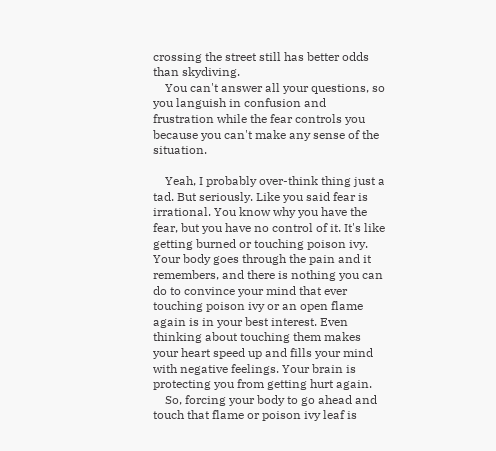crossing the street still has better odds than skydiving.
    You can't answer all your questions, so you languish in confusion and frustration while the fear controls you because you can't make any sense of the situation.

    Yeah, I probably over-think thing just a tad. But seriously. Like you said fear is irrational. You know why you have the fear, but you have no control of it. It's like getting burned or touching poison ivy. Your body goes through the pain and it remembers, and there is nothing you can do to convince your mind that ever touching poison ivy or an open flame again is in your best interest. Even thinking about touching them makes your heart speed up and fills your mind with negative feelings. Your brain is protecting you from getting hurt again.
    So, forcing your body to go ahead and touch that flame or poison ivy leaf is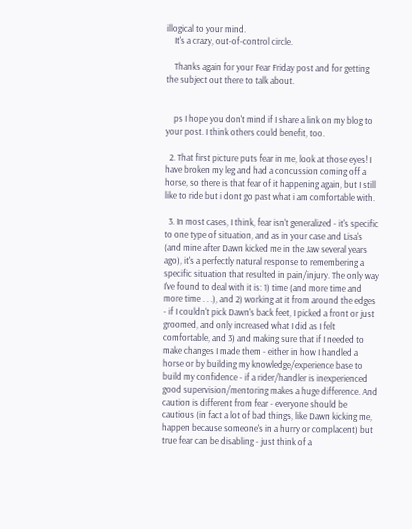illogical to your mind.
    It's a crazy, out-of-control circle.

    Thanks again for your Fear Friday post and for getting the subject out there to talk about.


    ps I hope you don't mind if I share a link on my blog to your post. I think others could benefit, too.

  2. That first picture puts fear in me, look at those eyes! I have broken my leg and had a concussion coming off a horse, so there is that fear of it happening again, but I still like to ride but i dont go past what i am comfortable with.

  3. In most cases, I think, fear isn't generalized - it's specific to one type of situation, and as in your case and Lisa's (and mine after Dawn kicked me in the Jaw several years ago), it's a perfectly natural response to remembering a specific situation that resulted in pain/injury. The only way I've found to deal with it is: 1) time (and more time and more time . . .), and 2) working at it from around the edges - if I couldn't pick Dawn's back feet, I picked a front or just groomed, and only increased what I did as I felt comfortable, and 3) and making sure that if I needed to make changes I made them - either in how I handled a horse or by building my knowledge/experience base to build my confidence - if a rider/handler is inexperienced good supervision/mentoring makes a huge difference. And caution is different from fear - everyone should be cautious (in fact a lot of bad things, like Dawn kicking me, happen because someone's in a hurry or complacent) but true fear can be disabling - just think of a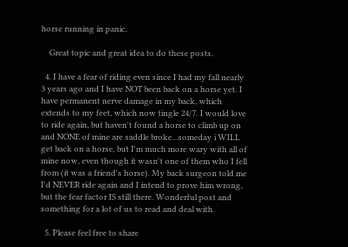horse running in panic.

    Great topic and great idea to do these posts.

  4. I have a fear of riding even since I had my fall nearly 3 years ago and I have NOT been back on a horse yet. I have permanent nerve damage in my back, which extends to my feet, which now tingle 24/7. I would love to ride again, but haven't found a horse to climb up on and NONE of mine are saddle broke...someday i WILL get back on a horse, but I'm much more wary with all of mine now, even though it wasn't one of them who I fell from (it was a friend's horse). My back surgeon told me I'd NEVER ride again and I intend to prove him wrong, but the fear factor IS still there. Wonderful post and something for a lot of us to read and deal with.

  5. Please feel free to share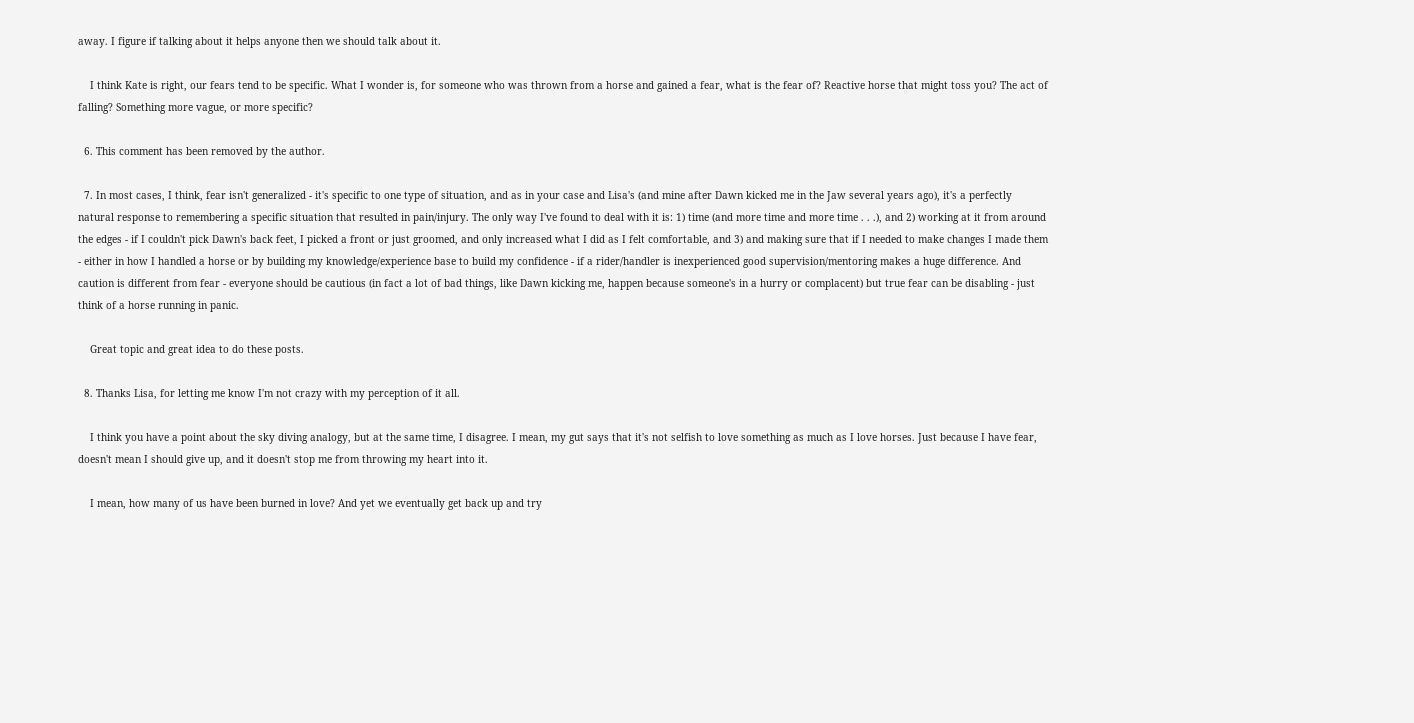away. I figure if talking about it helps anyone then we should talk about it.

    I think Kate is right, our fears tend to be specific. What I wonder is, for someone who was thrown from a horse and gained a fear, what is the fear of? Reactive horse that might toss you? The act of falling? Something more vague, or more specific?

  6. This comment has been removed by the author.

  7. In most cases, I think, fear isn't generalized - it's specific to one type of situation, and as in your case and Lisa's (and mine after Dawn kicked me in the Jaw several years ago), it's a perfectly natural response to remembering a specific situation that resulted in pain/injury. The only way I've found to deal with it is: 1) time (and more time and more time . . .), and 2) working at it from around the edges - if I couldn't pick Dawn's back feet, I picked a front or just groomed, and only increased what I did as I felt comfortable, and 3) and making sure that if I needed to make changes I made them - either in how I handled a horse or by building my knowledge/experience base to build my confidence - if a rider/handler is inexperienced good supervision/mentoring makes a huge difference. And caution is different from fear - everyone should be cautious (in fact a lot of bad things, like Dawn kicking me, happen because someone's in a hurry or complacent) but true fear can be disabling - just think of a horse running in panic.

    Great topic and great idea to do these posts.

  8. Thanks Lisa, for letting me know I'm not crazy with my perception of it all.

    I think you have a point about the sky diving analogy, but at the same time, I disagree. I mean, my gut says that it's not selfish to love something as much as I love horses. Just because I have fear, doesn't mean I should give up, and it doesn't stop me from throwing my heart into it.

    I mean, how many of us have been burned in love? And yet we eventually get back up and try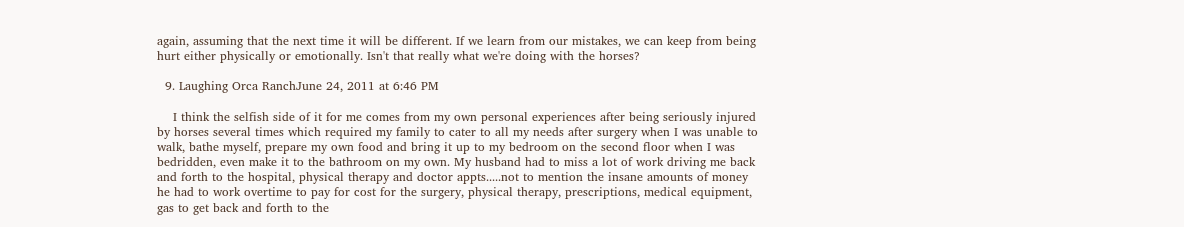again, assuming that the next time it will be different. If we learn from our mistakes, we can keep from being hurt either physically or emotionally. Isn't that really what we're doing with the horses?

  9. Laughing Orca RanchJune 24, 2011 at 6:46 PM

    I think the selfish side of it for me comes from my own personal experiences after being seriously injured by horses several times which required my family to cater to all my needs after surgery when I was unable to walk, bathe myself, prepare my own food and bring it up to my bedroom on the second floor when I was bedridden, even make it to the bathroom on my own. My husband had to miss a lot of work driving me back and forth to the hospital, physical therapy and doctor appts.....not to mention the insane amounts of money he had to work overtime to pay for cost for the surgery, physical therapy, prescriptions, medical equipment, gas to get back and forth to the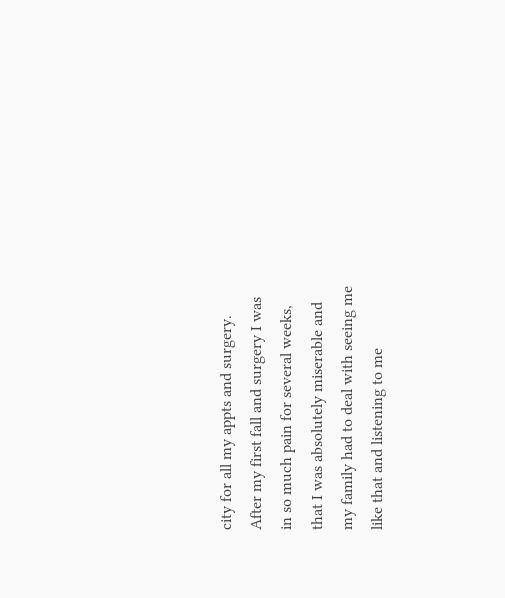city for all my appts and surgery. After my first fall and surgery I was in so much pain for several weeks, that I was absolutely miserable and my family had to deal with seeing me like that and listening to me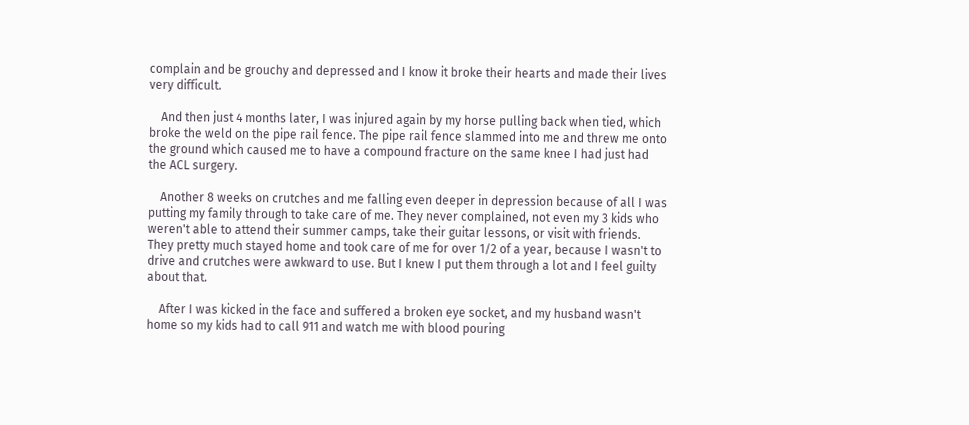complain and be grouchy and depressed and I know it broke their hearts and made their lives very difficult.

    And then just 4 months later, I was injured again by my horse pulling back when tied, which broke the weld on the pipe rail fence. The pipe rail fence slammed into me and threw me onto the ground which caused me to have a compound fracture on the same knee I had just had the ACL surgery.

    Another 8 weeks on crutches and me falling even deeper in depression because of all I was putting my family through to take care of me. They never complained, not even my 3 kids who weren't able to attend their summer camps, take their guitar lessons, or visit with friends. They pretty much stayed home and took care of me for over 1/2 of a year, because I wasn't to drive and crutches were awkward to use. But I knew I put them through a lot and I feel guilty about that.

    After I was kicked in the face and suffered a broken eye socket, and my husband wasn't home so my kids had to call 911 and watch me with blood pouring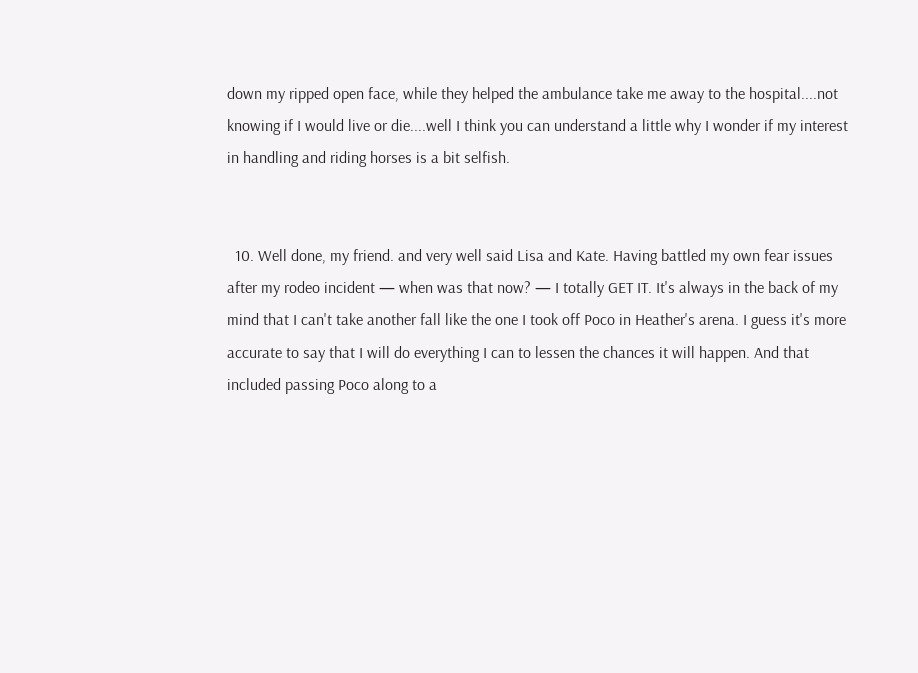down my ripped open face, while they helped the ambulance take me away to the hospital....not knowing if I would live or die....well I think you can understand a little why I wonder if my interest in handling and riding horses is a bit selfish.


  10. Well done, my friend. and very well said Lisa and Kate. Having battled my own fear issues after my rodeo incident — when was that now? — I totally GET IT. It's always in the back of my mind that I can't take another fall like the one I took off Poco in Heather's arena. I guess it's more accurate to say that I will do everything I can to lessen the chances it will happen. And that included passing Poco along to a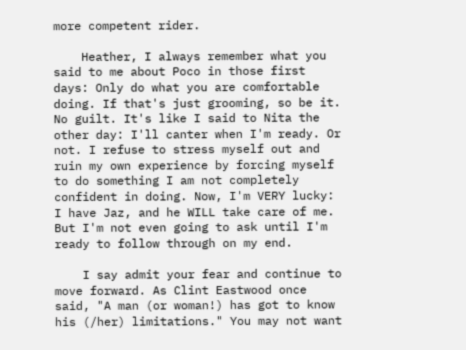more competent rider.

    Heather, I always remember what you said to me about Poco in those first days: Only do what you are comfortable doing. If that's just grooming, so be it. No guilt. It's like I said to Nita the other day: I'll canter when I'm ready. Or not. I refuse to stress myself out and ruin my own experience by forcing myself to do something I am not completely confident in doing. Now, I'm VERY lucky: I have Jaz, and he WILL take care of me. But I'm not even going to ask until I'm ready to follow through on my end.

    I say admit your fear and continue to move forward. As Clint Eastwood once said, "A man (or woman!) has got to know his (/her) limitations." You may not want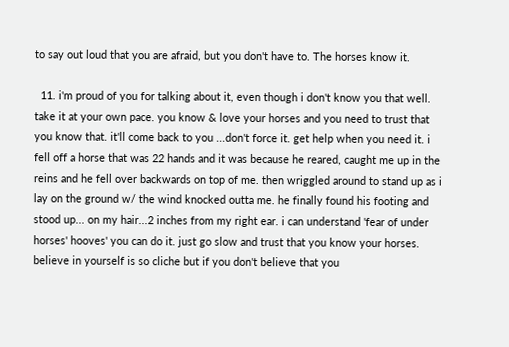to say out loud that you are afraid, but you don't have to. The horses know it.

  11. i'm proud of you for talking about it, even though i don't know you that well. take it at your own pace. you know & love your horses and you need to trust that you know that. it'll come back to you ...don't force it. get help when you need it. i fell off a horse that was 22 hands and it was because he reared, caught me up in the reins and he fell over backwards on top of me. then wriggled around to stand up as i lay on the ground w/ the wind knocked outta me. he finally found his footing and stood up... on my hair...2 inches from my right ear. i can understand 'fear of under horses' hooves' you can do it. just go slow and trust that you know your horses. believe in yourself is so cliche but if you don't believe that you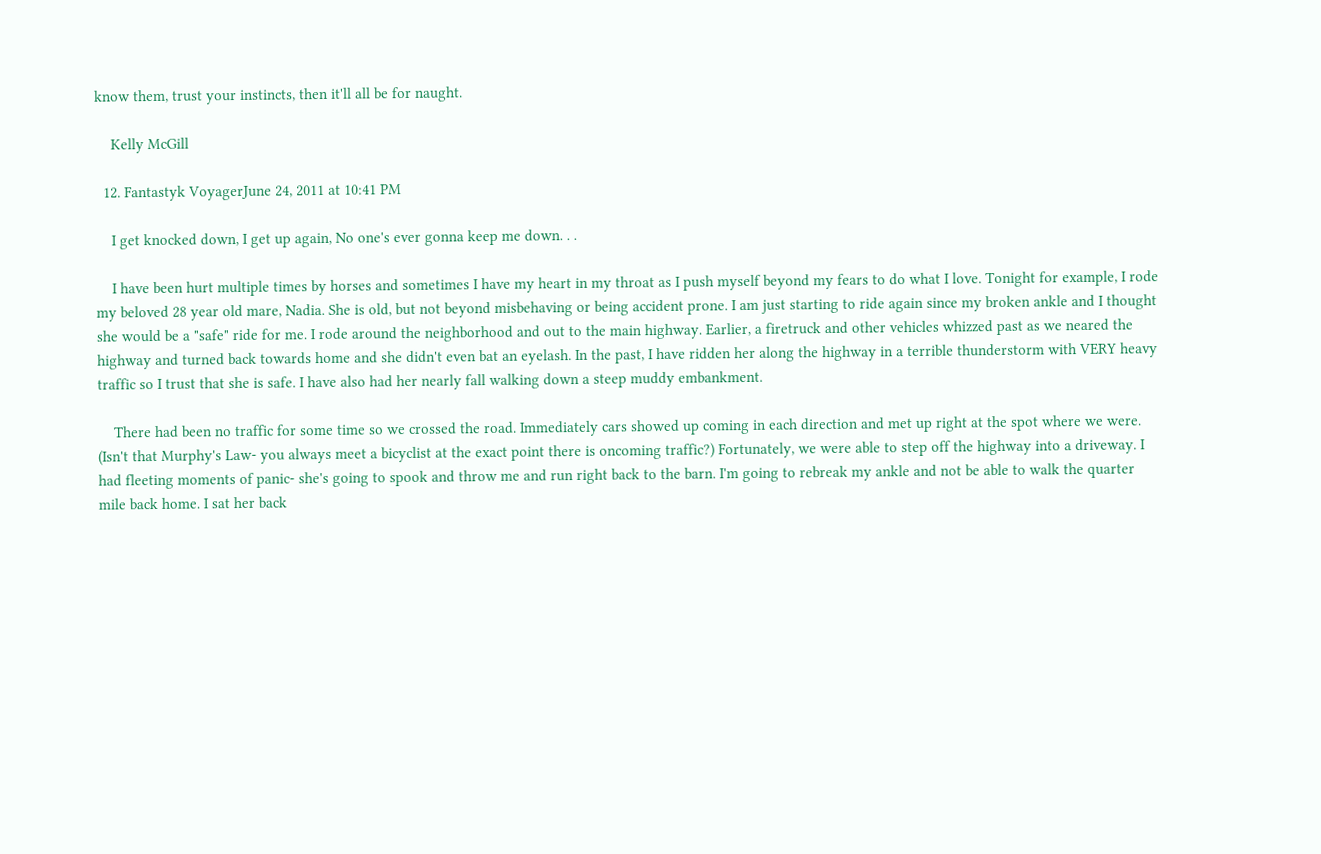know them, trust your instincts, then it'll all be for naught.

    Kelly McGill

  12. Fantastyk VoyagerJune 24, 2011 at 10:41 PM

    I get knocked down, I get up again, No one's ever gonna keep me down. . .

    I have been hurt multiple times by horses and sometimes I have my heart in my throat as I push myself beyond my fears to do what I love. Tonight for example, I rode my beloved 28 year old mare, Nadia. She is old, but not beyond misbehaving or being accident prone. I am just starting to ride again since my broken ankle and I thought she would be a "safe" ride for me. I rode around the neighborhood and out to the main highway. Earlier, a firetruck and other vehicles whizzed past as we neared the highway and turned back towards home and she didn't even bat an eyelash. In the past, I have ridden her along the highway in a terrible thunderstorm with VERY heavy traffic so I trust that she is safe. I have also had her nearly fall walking down a steep muddy embankment.

    There had been no traffic for some time so we crossed the road. Immediately cars showed up coming in each direction and met up right at the spot where we were. (Isn't that Murphy's Law- you always meet a bicyclist at the exact point there is oncoming traffic?) Fortunately, we were able to step off the highway into a driveway. I had fleeting moments of panic- she's going to spook and throw me and run right back to the barn. I'm going to rebreak my ankle and not be able to walk the quarter mile back home. I sat her back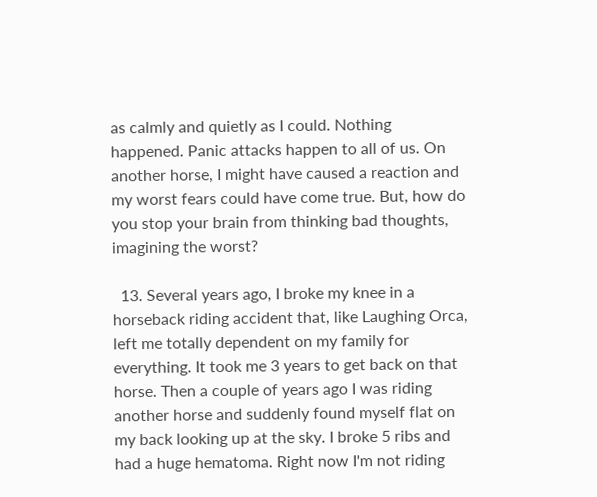as calmly and quietly as I could. Nothing happened. Panic attacks happen to all of us. On another horse, I might have caused a reaction and my worst fears could have come true. But, how do you stop your brain from thinking bad thoughts, imagining the worst?

  13. Several years ago, I broke my knee in a horseback riding accident that, like Laughing Orca, left me totally dependent on my family for everything. It took me 3 years to get back on that horse. Then a couple of years ago I was riding another horse and suddenly found myself flat on my back looking up at the sky. I broke 5 ribs and had a huge hematoma. Right now I'm not riding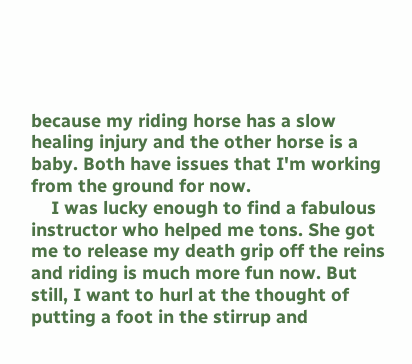because my riding horse has a slow healing injury and the other horse is a baby. Both have issues that I'm working from the ground for now.
    I was lucky enough to find a fabulous instructor who helped me tons. She got me to release my death grip off the reins and riding is much more fun now. But still, I want to hurl at the thought of putting a foot in the stirrup and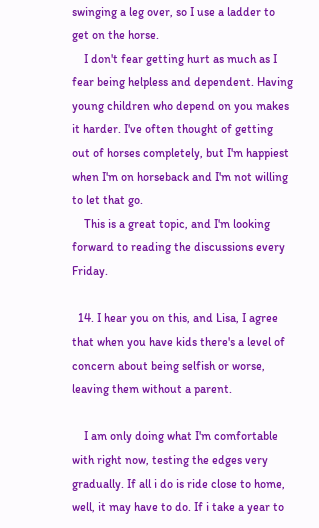swinging a leg over, so I use a ladder to get on the horse.
    I don't fear getting hurt as much as I fear being helpless and dependent. Having young children who depend on you makes it harder. I've often thought of getting out of horses completely, but I'm happiest when I'm on horseback and I'm not willing to let that go.
    This is a great topic, and I'm looking forward to reading the discussions every Friday.

  14. I hear you on this, and Lisa, I agree that when you have kids there's a level of concern about being selfish or worse, leaving them without a parent.

    I am only doing what I'm comfortable with right now, testing the edges very gradually. If all i do is ride close to home, well, it may have to do. If i take a year to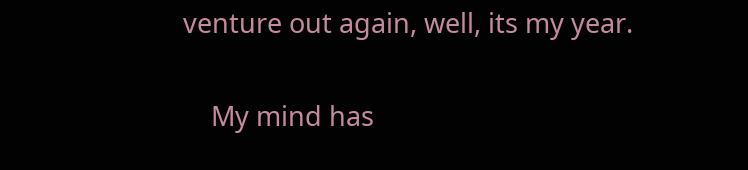venture out again, well, its my year.

    My mind has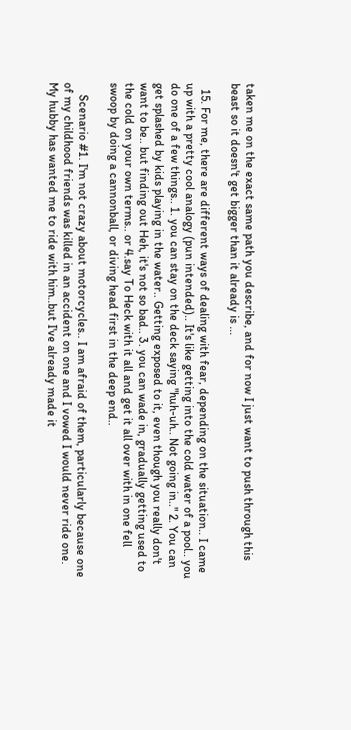taken me on the exact same path you describe, and for now I just want to push through this beast so it doesn't get bigger than it already is ...

  15. For me, there are different ways of dealing with fear, depending on the situation.. I came up with a pretty cool analogy (pun intended).. It's like getting into the cold water of a pool.. you do one of a few things.. 1. you can stay on the deck saying "huh-uh.. Not going in.." 2. You can get splashed by kids playing in the water.. Getting exposed to it, even though you really don't want to be.. but finding out Heh, it's not so bad.. 3. you can wade in, gradually getting used to the cold on your own terms.. or 4.say To Heck with it all and get it all over with in one fell swoop by doing a cannonball, or diving head first in the deep end..

    Scenario #1. I'm not crazy about motorcycles.. I am afraid of them, particularly because one of my childhood friends was killed in an accident on one and I vowed I would never ride one. My hubby has wanted me to ride with him..but I've already made it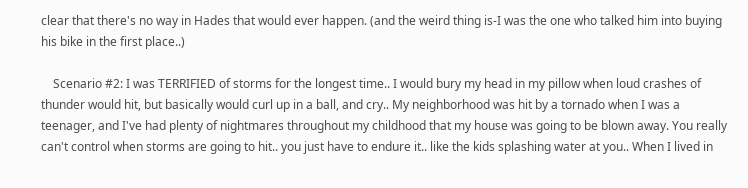clear that there's no way in Hades that would ever happen. (and the weird thing is-I was the one who talked him into buying his bike in the first place..)

    Scenario #2: I was TERRIFIED of storms for the longest time.. I would bury my head in my pillow when loud crashes of thunder would hit, but basically would curl up in a ball, and cry.. My neighborhood was hit by a tornado when I was a teenager, and I've had plenty of nightmares throughout my childhood that my house was going to be blown away. You really can't control when storms are going to hit.. you just have to endure it.. like the kids splashing water at you.. When I lived in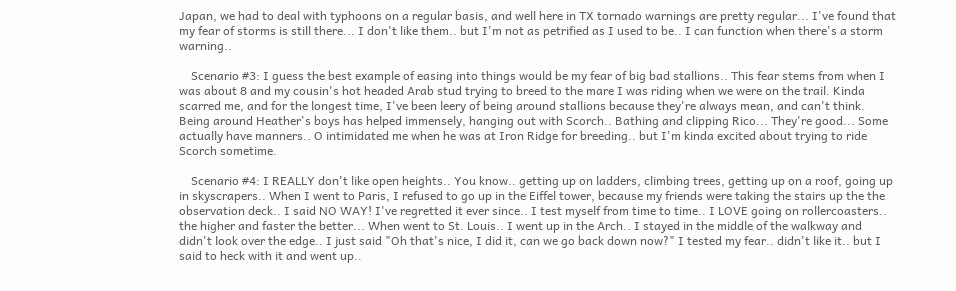Japan, we had to deal with typhoons on a regular basis, and well here in TX tornado warnings are pretty regular... I've found that my fear of storms is still there... I don't like them.. but I'm not as petrified as I used to be.. I can function when there's a storm warning..

    Scenario #3: I guess the best example of easing into things would be my fear of big bad stallions.. This fear stems from when I was about 8 and my cousin's hot headed Arab stud trying to breed to the mare I was riding when we were on the trail. Kinda scarred me, and for the longest time, I've been leery of being around stallions because they're always mean, and can't think. Being around Heather's boys has helped immensely, hanging out with Scorch.. Bathing and clipping Rico... They're good... Some actually have manners.. O intimidated me when he was at Iron Ridge for breeding.. but I'm kinda excited about trying to ride Scorch sometime.

    Scenario #4: I REALLY don't like open heights.. You know.. getting up on ladders, climbing trees, getting up on a roof, going up in skyscrapers.. When I went to Paris, I refused to go up in the Eiffel tower, because my friends were taking the stairs up the the observation deck.. I said NO WAY! I've regretted it ever since.. I test myself from time to time.. I LOVE going on rollercoasters.. the higher and faster the better... When went to St. Louis.. I went up in the Arch.. I stayed in the middle of the walkway and didn't look over the edge.. I just said "Oh that's nice, I did it, can we go back down now?" I tested my fear.. didn't like it.. but I said to heck with it and went up..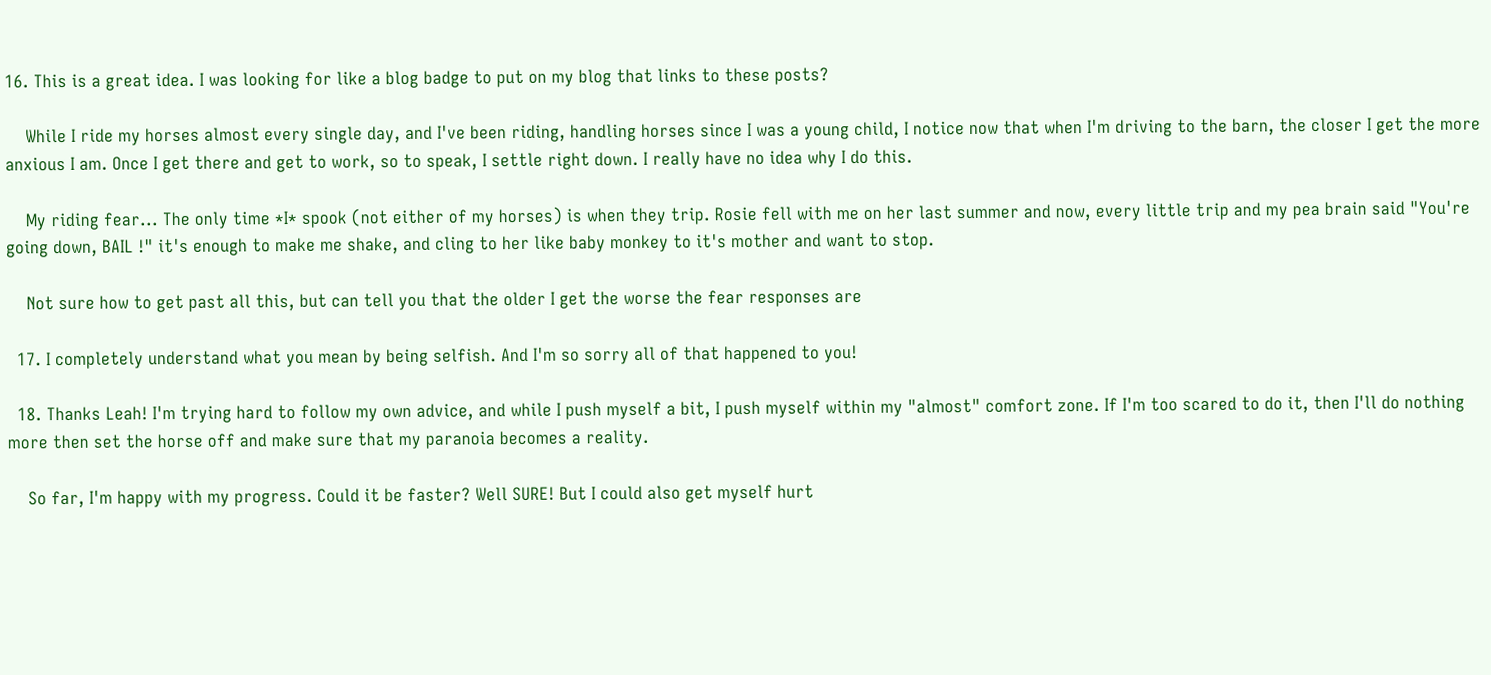16. This is a great idea. I was looking for like a blog badge to put on my blog that links to these posts?

    While I ride my horses almost every single day, and I've been riding, handling horses since I was a young child, I notice now that when I'm driving to the barn, the closer I get the more anxious I am. Once I get there and get to work, so to speak, I settle right down. I really have no idea why I do this.

    My riding fear... The only time *I* spook (not either of my horses) is when they trip. Rosie fell with me on her last summer and now, every little trip and my pea brain said "You're going down, BAIL !" it's enough to make me shake, and cling to her like baby monkey to it's mother and want to stop.

    Not sure how to get past all this, but can tell you that the older I get the worse the fear responses are

  17. I completely understand what you mean by being selfish. And I'm so sorry all of that happened to you!

  18. Thanks Leah! I'm trying hard to follow my own advice, and while I push myself a bit, I push myself within my "almost" comfort zone. If I'm too scared to do it, then I'll do nothing more then set the horse off and make sure that my paranoia becomes a reality.

    So far, I'm happy with my progress. Could it be faster? Well SURE! But I could also get myself hurt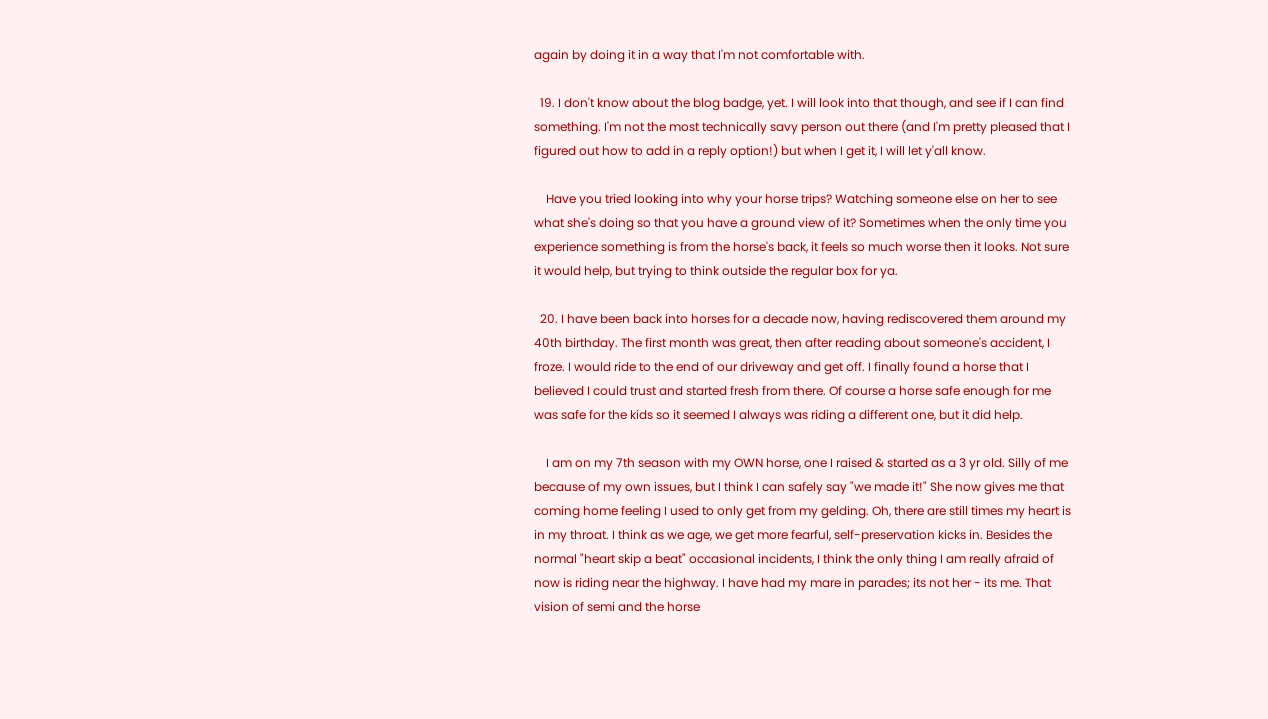again by doing it in a way that I'm not comfortable with.

  19. I don't know about the blog badge, yet. I will look into that though, and see if I can find something. I'm not the most technically savy person out there (and I'm pretty pleased that I figured out how to add in a reply option!) but when I get it, I will let y'all know.

    Have you tried looking into why your horse trips? Watching someone else on her to see what she's doing so that you have a ground view of it? Sometimes when the only time you experience something is from the horse's back, it feels so much worse then it looks. Not sure it would help, but trying to think outside the regular box for ya.

  20. I have been back into horses for a decade now, having rediscovered them around my 40th birthday. The first month was great, then after reading about someone's accident, I froze. I would ride to the end of our driveway and get off. I finally found a horse that I believed I could trust and started fresh from there. Of course a horse safe enough for me was safe for the kids so it seemed I always was riding a different one, but it did help.

    I am on my 7th season with my OWN horse, one I raised & started as a 3 yr old. Silly of me because of my own issues, but I think I can safely say "we made it!" She now gives me that coming home feeling I used to only get from my gelding. Oh, there are still times my heart is in my throat. I think as we age, we get more fearful, self-preservation kicks in. Besides the normal "heart skip a beat" occasional incidents, I think the only thing I am really afraid of now is riding near the highway. I have had my mare in parades; its not her - its me. That vision of semi and the horse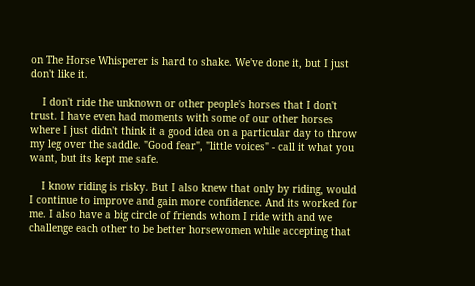on The Horse Whisperer is hard to shake. We've done it, but I just don't like it.

    I don't ride the unknown or other people's horses that I don't trust. I have even had moments with some of our other horses where I just didn't think it a good idea on a particular day to throw my leg over the saddle. "Good fear", "little voices" - call it what you want, but its kept me safe.

    I know riding is risky. But I also knew that only by riding, would I continue to improve and gain more confidence. And its worked for me. I also have a big circle of friends whom I ride with and we challenge each other to be better horsewomen while accepting that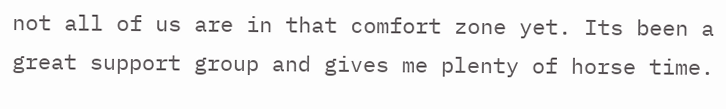not all of us are in that comfort zone yet. Its been a great support group and gives me plenty of horse time.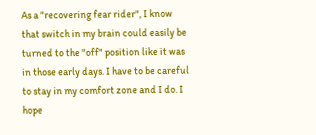As a "recovering fear rider", I know that switch in my brain could easily be turned to the "off" position like it was in those early days. I have to be careful to stay in my comfort zone and I do. I hope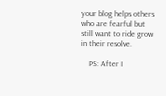your blog helps others who are fearful but still want to ride grow in their resolve.

    PS: After I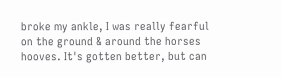broke my ankle, I was really fearful on the ground & around the horses hooves. It's gotten better, but can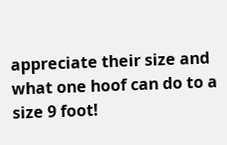appreciate their size and what one hoof can do to a size 9 foot!